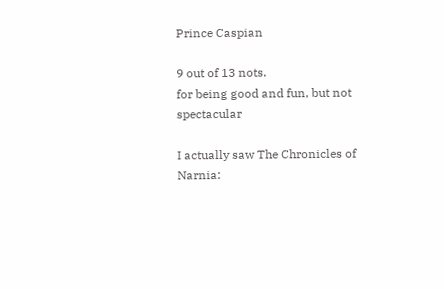Prince Caspian

9 out of 13 nots.
for being good and fun, but not spectacular

I actually saw The Chronicles of Narnia: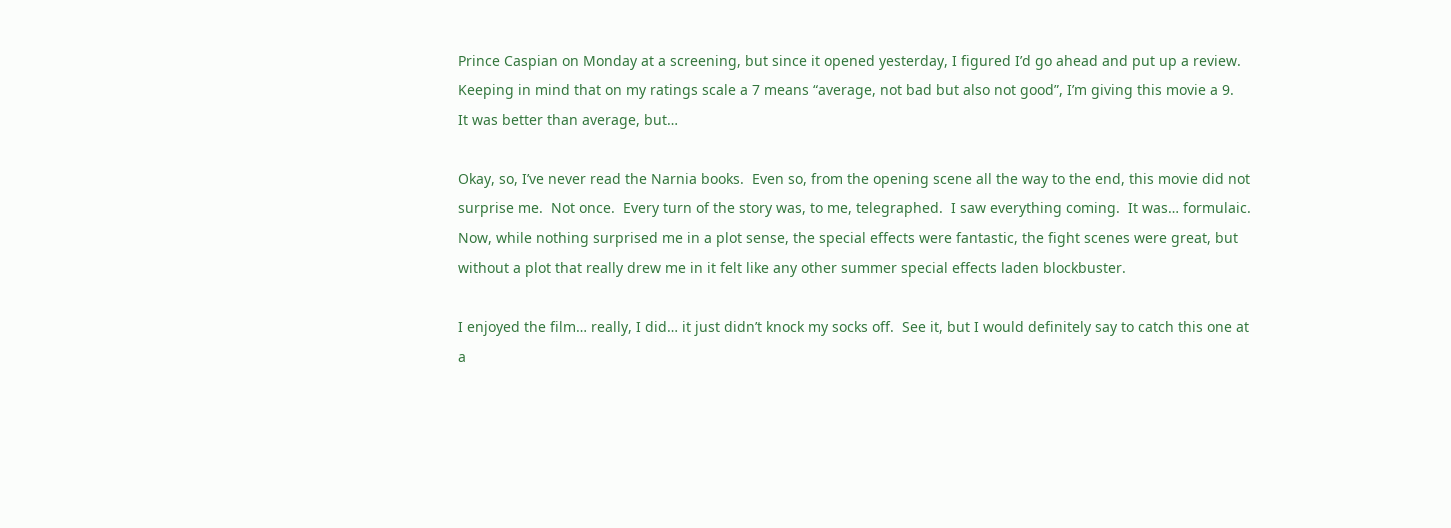Prince Caspian on Monday at a screening, but since it opened yesterday, I figured I’d go ahead and put up a review.  Keeping in mind that on my ratings scale a 7 means “average, not bad but also not good”, I’m giving this movie a 9.  It was better than average, but…

Okay, so, I’ve never read the Narnia books.  Even so, from the opening scene all the way to the end, this movie did not surprise me.  Not once.  Every turn of the story was, to me, telegraphed.  I saw everything coming.  It was… formulaic.  Now, while nothing surprised me in a plot sense, the special effects were fantastic, the fight scenes were great, but without a plot that really drew me in it felt like any other summer special effects laden blockbuster.

I enjoyed the film… really, I did… it just didn’t knock my socks off.  See it, but I would definitely say to catch this one at a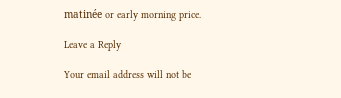matinée or early morning price.

Leave a Reply

Your email address will not be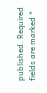published. Required fields are marked *